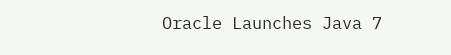Oracle Launches Java 7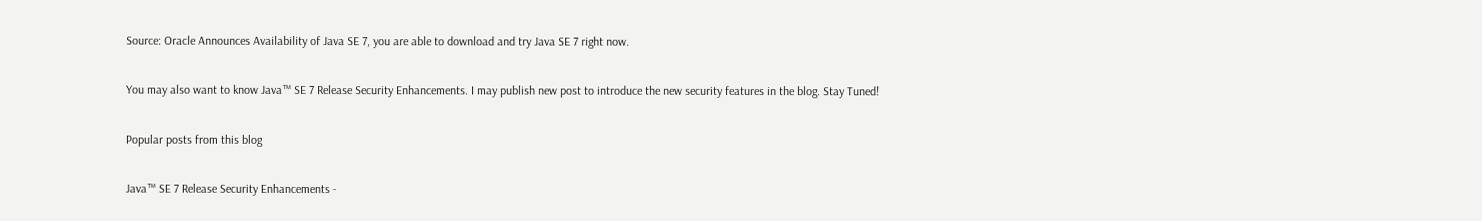Source: Oracle Announces Availability of Java SE 7, you are able to download and try Java SE 7 right now.

You may also want to know Java™ SE 7 Release Security Enhancements. I may publish new post to introduce the new security features in the blog. Stay Tuned!

Popular posts from this blog

Java™ SE 7 Release Security Enhancements -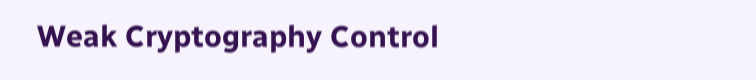Weak Cryptography Control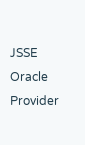JSSE Oracle Provider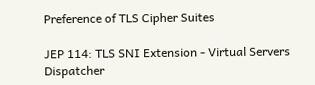Preference of TLS Cipher Suites

JEP 114: TLS SNI Extension - Virtual Servers Dispatcher